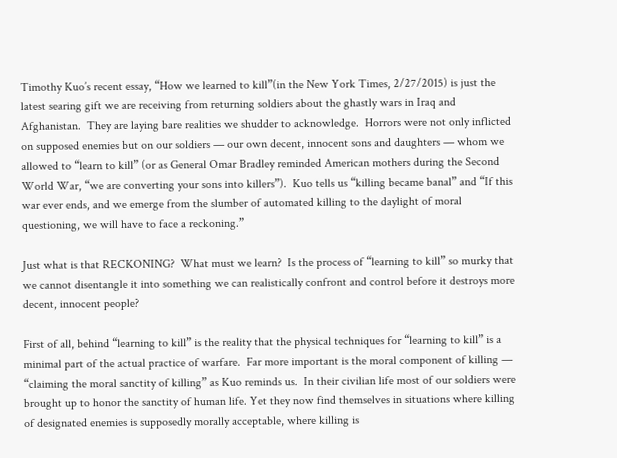Timothy Kuo’s recent essay, “How we learned to kill”(in the New York Times, 2/27/2015) is just the latest searing gift we are receiving from returning soldiers about the ghastly wars in Iraq and  Afghanistan.  They are laying bare realities we shudder to acknowledge.  Horrors were not only inflicted on supposed enemies but on our soldiers — our own decent, innocent sons and daughters — whom we allowed to “learn to kill” (or as General Omar Bradley reminded American mothers during the Second World War, “we are converting your sons into killers”).  Kuo tells us “killing became banal” and “If this war ever ends, and we emerge from the slumber of automated killing to the daylight of moral questioning, we will have to face a reckoning.”

Just what is that RECKONING?  What must we learn?  Is the process of “learning to kill” so murky that we cannot disentangle it into something we can realistically confront and control before it destroys more decent, innocent people?

First of all, behind “learning to kill” is the reality that the physical techniques for “learning to kill” is a minimal part of the actual practice of warfare.  Far more important is the moral component of killing — “claiming the moral sanctity of killing” as Kuo reminds us.  In their civilian life most of our soldiers were brought up to honor the sanctity of human life. Yet they now find themselves in situations where killing of designated enemies is supposedly morally acceptable, where killing is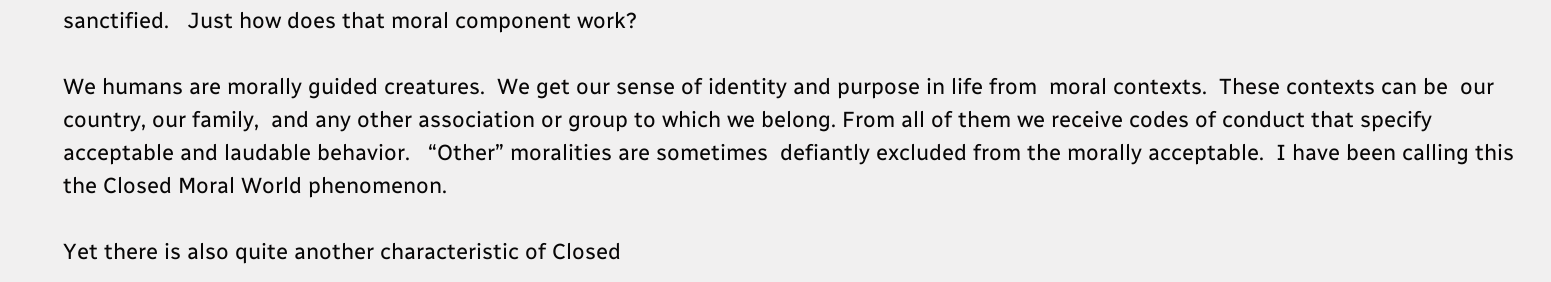sanctified.   Just how does that moral component work?

We humans are morally guided creatures.  We get our sense of identity and purpose in life from  moral contexts.  These contexts can be  our country, our family,  and any other association or group to which we belong. From all of them we receive codes of conduct that specify acceptable and laudable behavior.   “Other” moralities are sometimes  defiantly excluded from the morally acceptable.  I have been calling this the Closed Moral World phenomenon.

Yet there is also quite another characteristic of Closed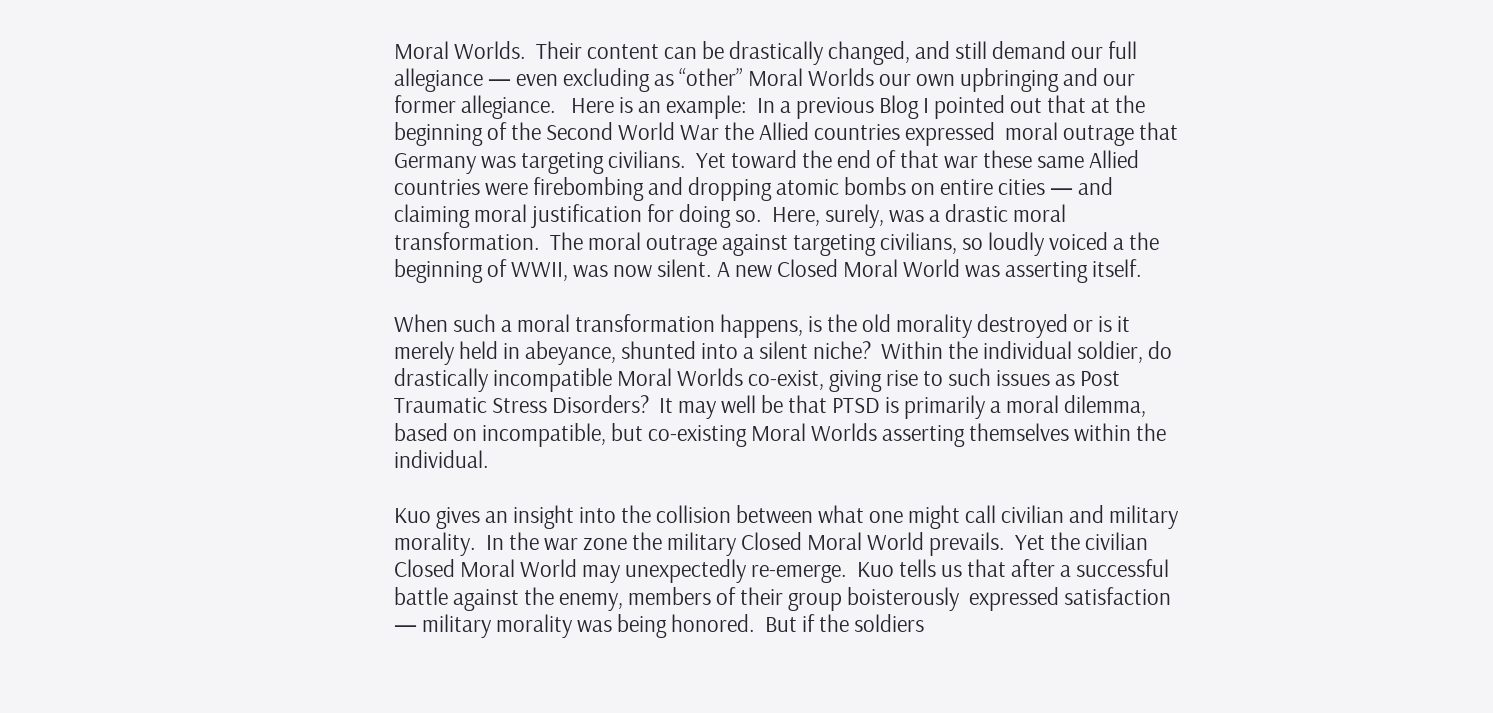Moral Worlds.  Their content can be drastically changed, and still demand our full allegiance — even excluding as “other” Moral Worlds our own upbringing and our former allegiance.   Here is an example:  In a previous Blog I pointed out that at the beginning of the Second World War the Allied countries expressed  moral outrage that Germany was targeting civilians.  Yet toward the end of that war these same Allied countries were firebombing and dropping atomic bombs on entire cities — and claiming moral justification for doing so.  Here, surely, was a drastic moral transformation.  The moral outrage against targeting civilians, so loudly voiced a the beginning of WWII, was now silent. A new Closed Moral World was asserting itself.

When such a moral transformation happens, is the old morality destroyed or is it merely held in abeyance, shunted into a silent niche?  Within the individual soldier, do drastically incompatible Moral Worlds co-exist, giving rise to such issues as Post Traumatic Stress Disorders?  It may well be that PTSD is primarily a moral dilemma, based on incompatible, but co-existing Moral Worlds asserting themselves within the individual.

Kuo gives an insight into the collision between what one might call civilian and military morality.  In the war zone the military Closed Moral World prevails.  Yet the civilian Closed Moral World may unexpectedly re-emerge.  Kuo tells us that after a successful battle against the enemy, members of their group boisterously  expressed satisfaction — military morality was being honored.  But if the soldiers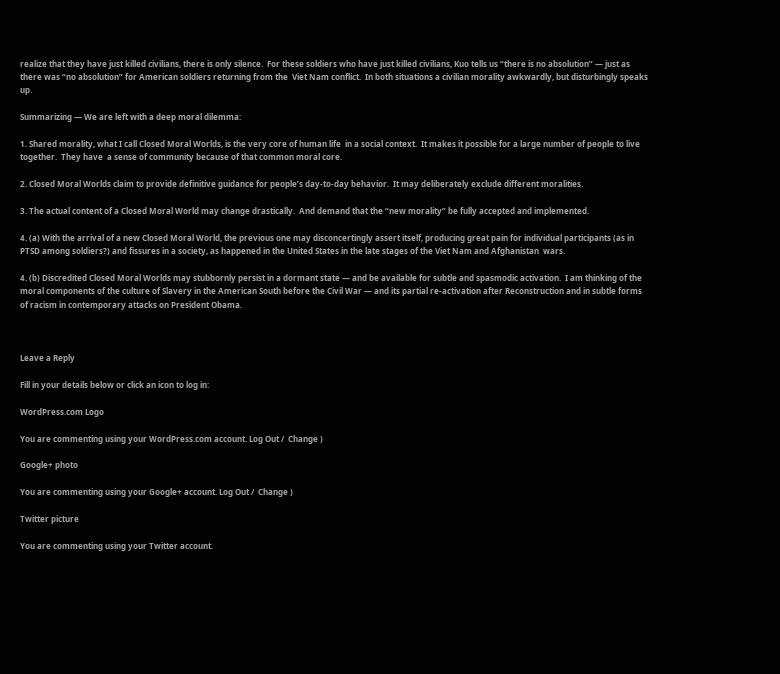realize that they have just killed civilians, there is only silence.  For these soldiers who have just killed civilians, Kuo tells us “there is no absolution” — just as there was “no absolution” for American soldiers returning from the  Viet Nam conflict.  In both situations a civilian morality awkwardly, but disturbingly speaks up.

Summarizing — We are left with a deep moral dilemma:

1. Shared morality, what I call Closed Moral Worlds, is the very core of human life  in a social context.  It makes it possible for a large number of people to live together.  They have  a sense of community because of that common moral core.

2. Closed Moral Worlds claim to provide definitive guidance for people’s day-to-day behavior.  It may deliberately exclude different moralities.

3. The actual content of a Closed Moral World may change drastically.  And demand that the “new morality” be fully accepted and implemented.

4. (a) With the arrival of a new Closed Moral World, the previous one may disconcertingly assert itself, producing great pain for individual participants (as in PTSD among soldiers?) and fissures in a society, as happened in the United States in the late stages of the Viet Nam and Afghanistan  wars.

4. (b) Discredited Closed Moral Worlds may stubbornly persist in a dormant state — and be available for subtle and spasmodic activation.  I am thinking of the moral components of the culture of Slavery in the American South before the Civil War — and its partial re-activation after Reconstruction and in subtle forms of racism in contemporary attacks on President Obama.



Leave a Reply

Fill in your details below or click an icon to log in:

WordPress.com Logo

You are commenting using your WordPress.com account. Log Out /  Change )

Google+ photo

You are commenting using your Google+ account. Log Out /  Change )

Twitter picture

You are commenting using your Twitter account.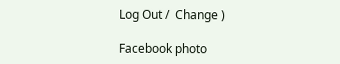Log Out /  Change )

Facebook photo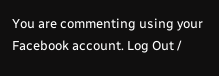You are commenting using your Facebook account. Log Out /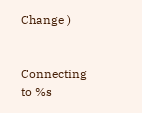Change )


Connecting to %s